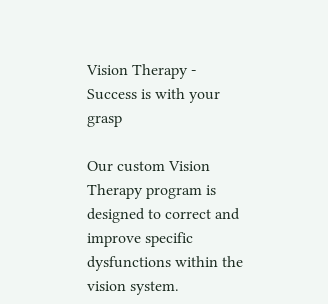Vision Therapy - Success is with your grasp

Our custom Vision Therapy program is designed to correct and improve specific dysfunctions within the vision system.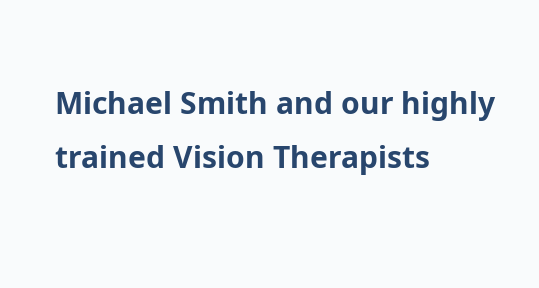Michael Smith and our highly trained Vision Therapists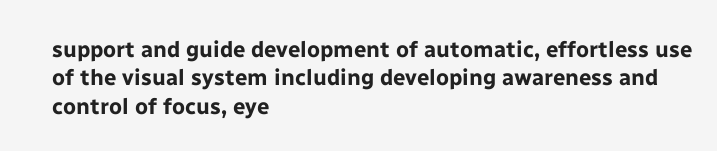support and guide development of automatic, effortless use of the visual system including developing awareness and control of focus, eye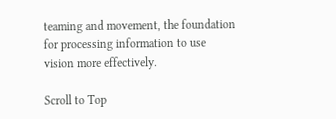teaming and movement, the foundation for processing information to use vision more effectively.

Scroll to Top